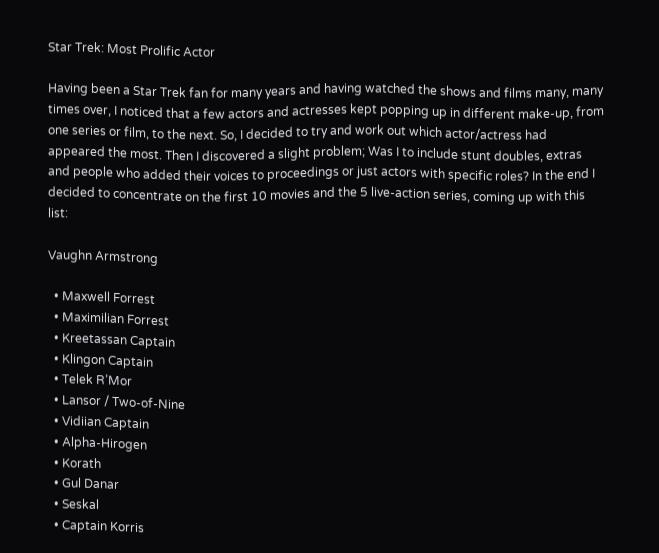Star Trek: Most Prolific Actor

Having been a Star Trek fan for many years and having watched the shows and films many, many times over, I noticed that a few actors and actresses kept popping up in different make-up, from one series or film, to the next. So, I decided to try and work out which actor/actress had appeared the most. Then I discovered a slight problem; Was I to include stunt doubles, extras and people who added their voices to proceedings or just actors with specific roles? In the end I decided to concentrate on the first 10 movies and the 5 live-action series, coming up with this list:

Vaughn Armstrong

  • Maxwell Forrest
  • Maximilian Forrest
  • Kreetassan Captain
  • Klingon Captain
  • Telek R’Mor
  • Lansor / Two-of-Nine
  • Vidiian Captain
  • Alpha-Hirogen
  • Korath
  • Gul Danar
  • Seskal
  • Captain Korris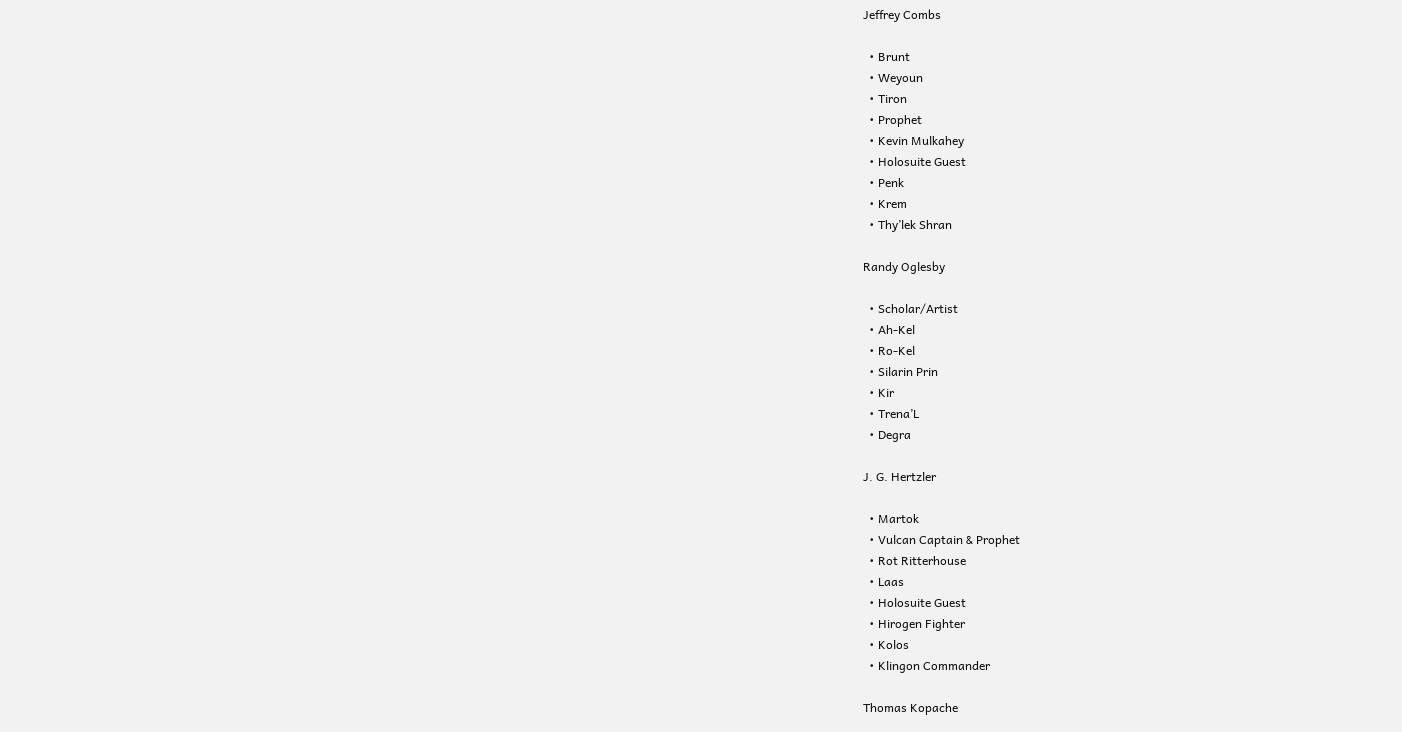Jeffrey Combs

  • Brunt
  • Weyoun
  • Tiron
  • Prophet
  • Kevin Mulkahey
  • Holosuite Guest
  • Penk
  • Krem
  • Thy’lek Shran

Randy Oglesby

  • Scholar/Artist
  • Ah-Kel
  • Ro-Kel
  • Silarin Prin
  • Kir
  • Trena’L
  • Degra

J. G. Hertzler

  • Martok
  • Vulcan Captain & Prophet
  • Rot Ritterhouse
  • Laas
  • Holosuite Guest
  • Hirogen Fighter
  • Kolos
  • Klingon Commander

Thomas Kopache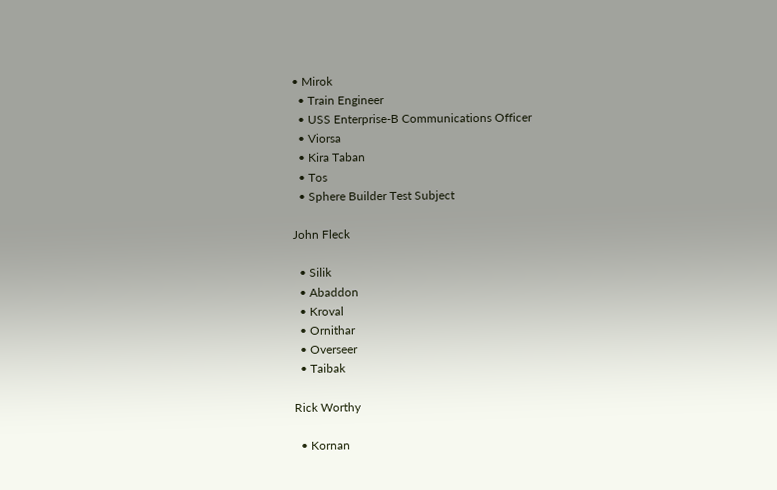• Mirok
  • Train Engineer
  • USS Enterprise-B Communications Officer
  • Viorsa
  • Kira Taban
  • Tos
  • Sphere Builder Test Subject

John Fleck

  • Silik
  • Abaddon
  • Kroval
  • Ornithar
  • Overseer
  • Taibak

Rick Worthy

  • Kornan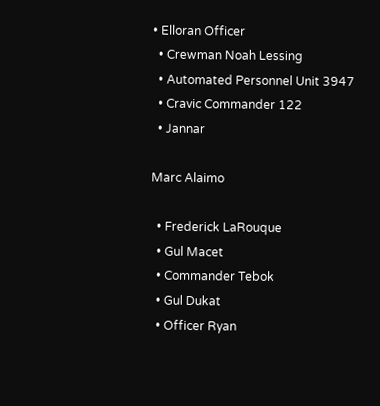• Elloran Officer
  • Crewman Noah Lessing
  • Automated Personnel Unit 3947
  • Cravic Commander 122
  • Jannar

Marc Alaimo

  • Frederick LaRouque
  • Gul Macet
  • Commander Tebok
  • Gul Dukat
  • Officer Ryan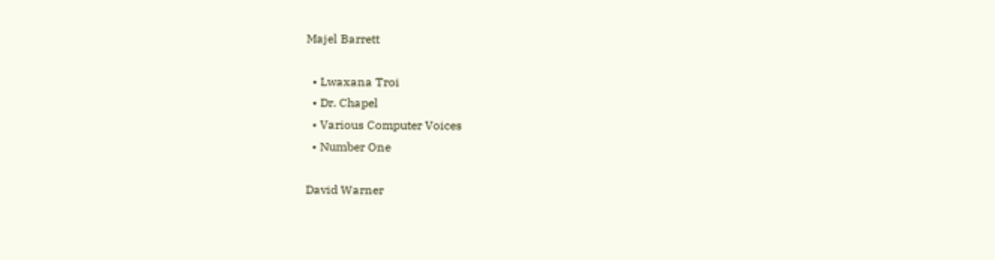Majel Barrett

  • Lwaxana Troi
  • Dr. Chapel
  • Various Computer Voices
  • Number One

David Warner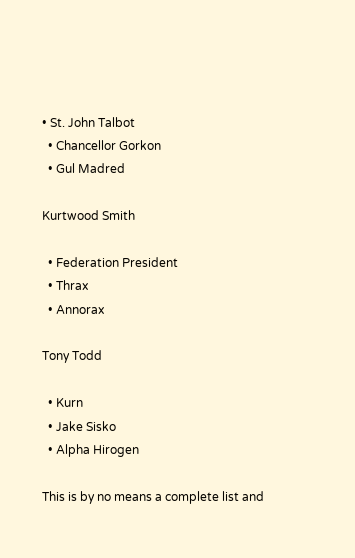• St. John Talbot
  • Chancellor Gorkon
  • Gul Madred

Kurtwood Smith

  • Federation President
  • Thrax
  • Annorax

Tony Todd

  • Kurn
  • Jake Sisko
  • Alpha Hirogen

This is by no means a complete list and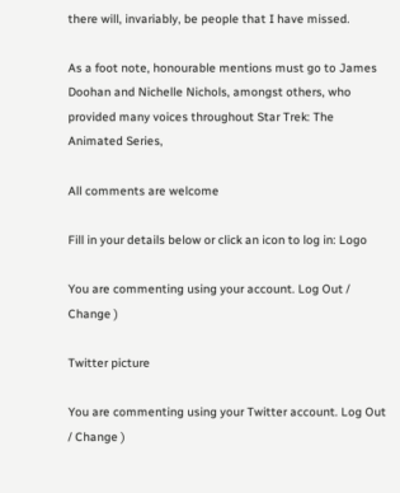there will, invariably, be people that I have missed.

As a foot note, honourable mentions must go to James Doohan and Nichelle Nichols, amongst others, who provided many voices throughout Star Trek: The Animated Series,

All comments are welcome

Fill in your details below or click an icon to log in: Logo

You are commenting using your account. Log Out / Change )

Twitter picture

You are commenting using your Twitter account. Log Out / Change )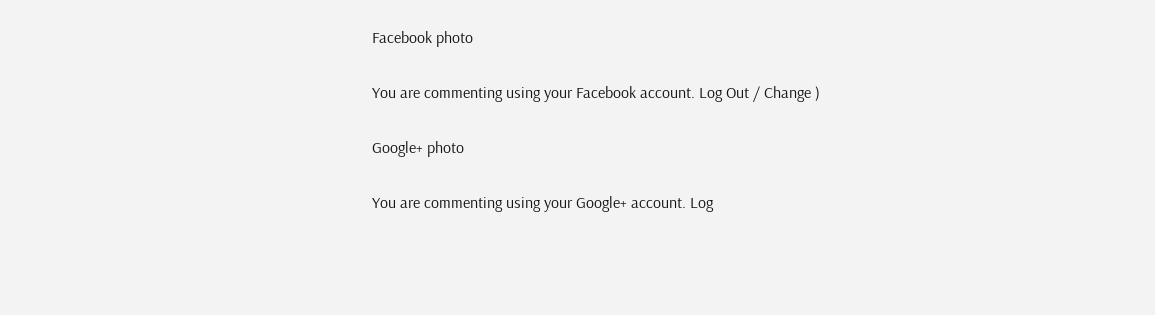Facebook photo

You are commenting using your Facebook account. Log Out / Change )

Google+ photo

You are commenting using your Google+ account. Log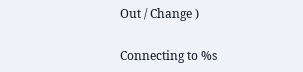Out / Change )

Connecting to %s